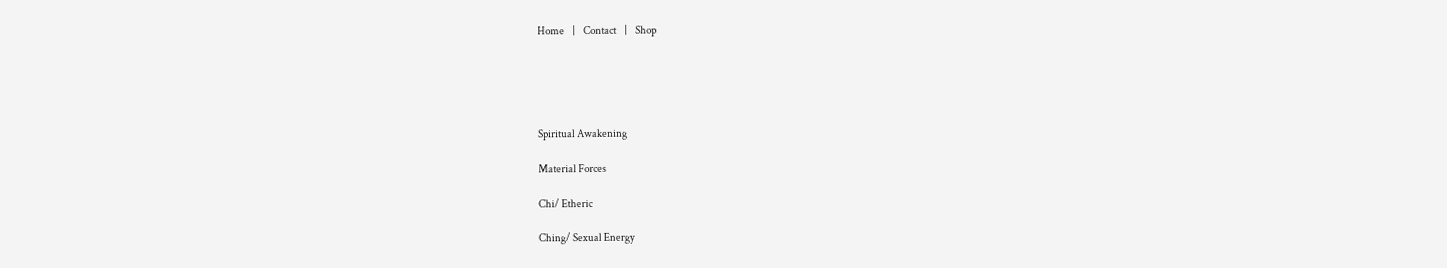Home    |    Contact    |    Shop





Spiritual Awakening

Material Forces

Chi/ Etheric

Ching/ Sexual Energy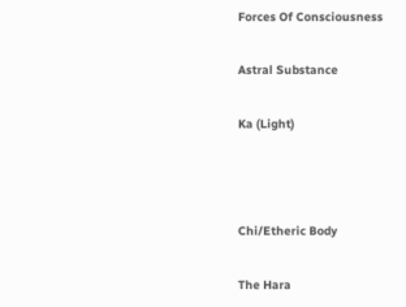Forces Of Consciousness

Astral Substance

Ka (Light)



Chi/Etheric Body

The Hara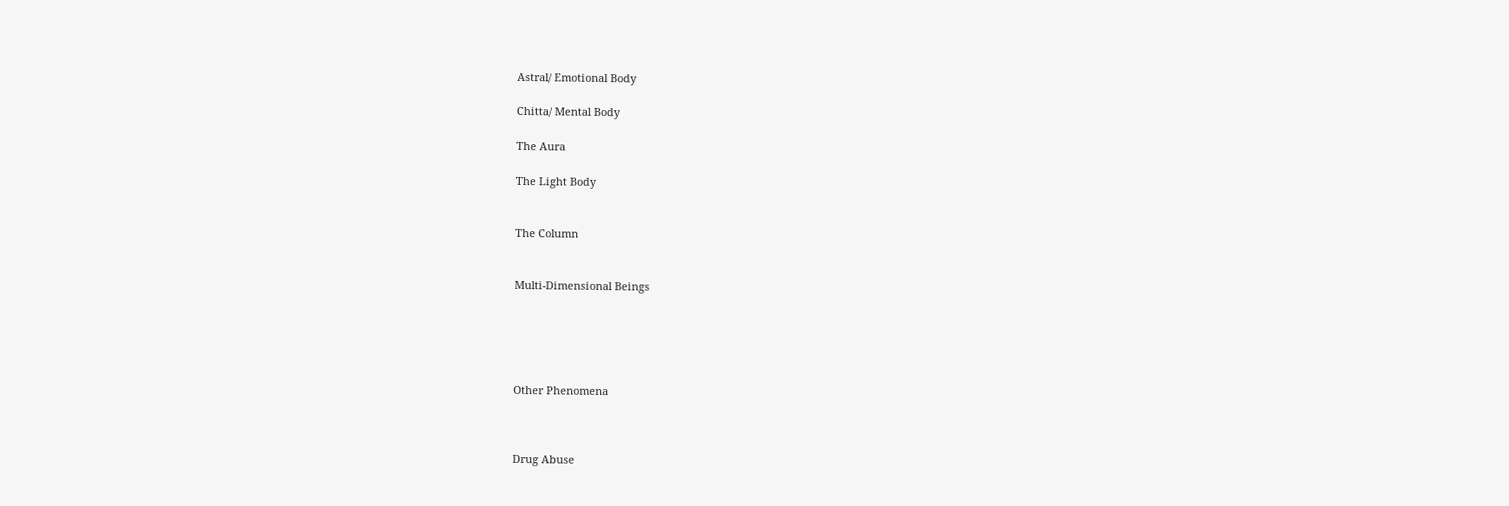Astral/ Emotional Body

Chitta/ Mental Body

The Aura

The Light Body


The Column


Multi-Dimensional Beings





Other Phenomena



Drug Abuse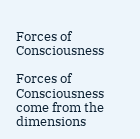Forces of Consciousness

Forces of Consciousness come from the dimensions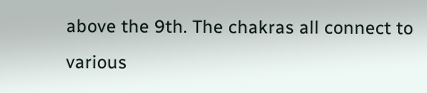above the 9th. The chakras all connect to various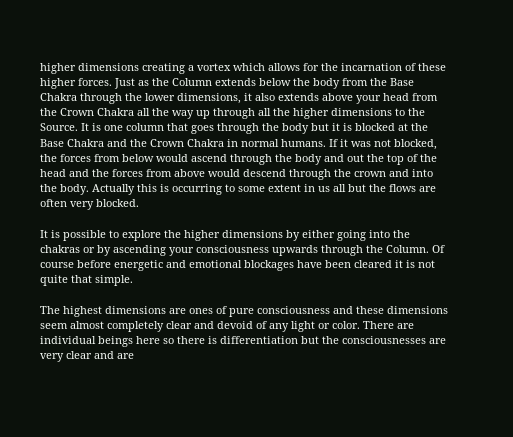higher dimensions creating a vortex which allows for the incarnation of these higher forces. Just as the Column extends below the body from the Base Chakra through the lower dimensions, it also extends above your head from the Crown Chakra all the way up through all the higher dimensions to the Source. It is one column that goes through the body but it is blocked at the Base Chakra and the Crown Chakra in normal humans. If it was not blocked, the forces from below would ascend through the body and out the top of the head and the forces from above would descend through the crown and into the body. Actually this is occurring to some extent in us all but the flows are often very blocked.

It is possible to explore the higher dimensions by either going into the chakras or by ascending your consciousness upwards through the Column. Of course before energetic and emotional blockages have been cleared it is not quite that simple.

The highest dimensions are ones of pure consciousness and these dimensions seem almost completely clear and devoid of any light or color. There are individual beings here so there is differentiation but the consciousnesses are very clear and are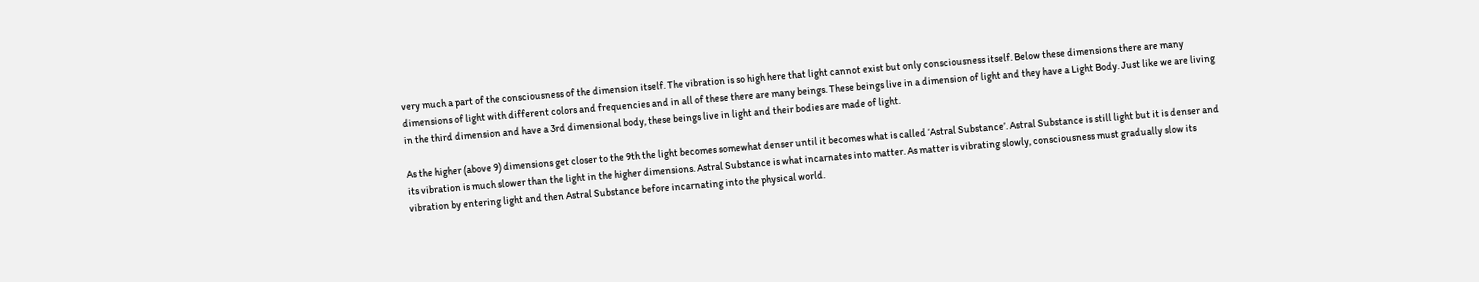very much a part of the consciousness of the dimension itself. The vibration is so high here that light cannot exist but only consciousness itself. Below these dimensions there are many dimensions of light with different colors and frequencies and in all of these there are many beings. These beings live in a dimension of light and they have a Light Body. Just like we are living in the third dimension and have a 3rd dimensional body, these beings live in light and their bodies are made of light.

As the higher (above 9) dimensions get closer to the 9th the light becomes somewhat denser until it becomes what is called ‘Astral Substance’. Astral Substance is still light but it is denser and its vibration is much slower than the light in the higher dimensions. Astral Substance is what incarnates into matter. As matter is vibrating slowly, consciousness must gradually slow its vibration by entering light and then Astral Substance before incarnating into the physical world.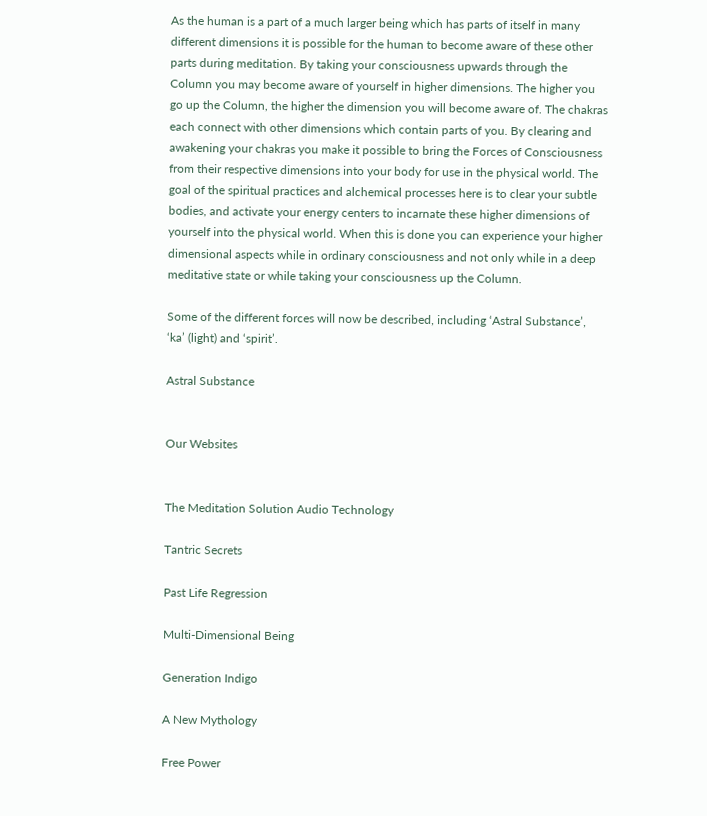As the human is a part of a much larger being which has parts of itself in many different dimensions it is possible for the human to become aware of these other parts during meditation. By taking your consciousness upwards through the Column you may become aware of yourself in higher dimensions. The higher you go up the Column, the higher the dimension you will become aware of. The chakras each connect with other dimensions which contain parts of you. By clearing and awakening your chakras you make it possible to bring the Forces of Consciousness from their respective dimensions into your body for use in the physical world. The goal of the spiritual practices and alchemical processes here is to clear your subtle bodies, and activate your energy centers to incarnate these higher dimensions of yourself into the physical world. When this is done you can experience your higher dimensional aspects while in ordinary consciousness and not only while in a deep meditative state or while taking your consciousness up the Column.

Some of the different forces will now be described, including ‘Astral Substance’, ‘ka’ (light) and ‘spirit’.

Astral Substance


Our Websites


The Meditation Solution Audio Technology

Tantric Secrets

Past Life Regression

Multi-Dimensional Being

Generation Indigo

A New Mythology

Free Power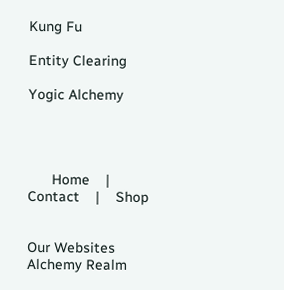Kung Fu

Entity Clearing

Yogic Alchemy




      Home    |    Contact    |    Shop


Our Websites   Alchemy Realm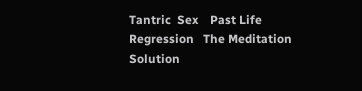Tantric  Sex    Past Life Regression   The Meditation Solution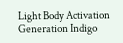Light Body Activation    Generation Indigo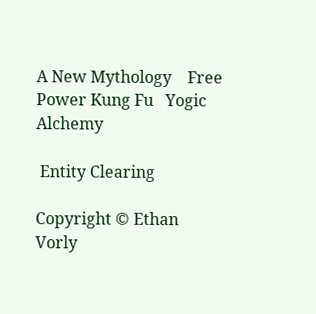A New Mythology    Free Power Kung Fu   Yogic Alchemy

 Entity Clearing

Copyright © Ethan Vorly